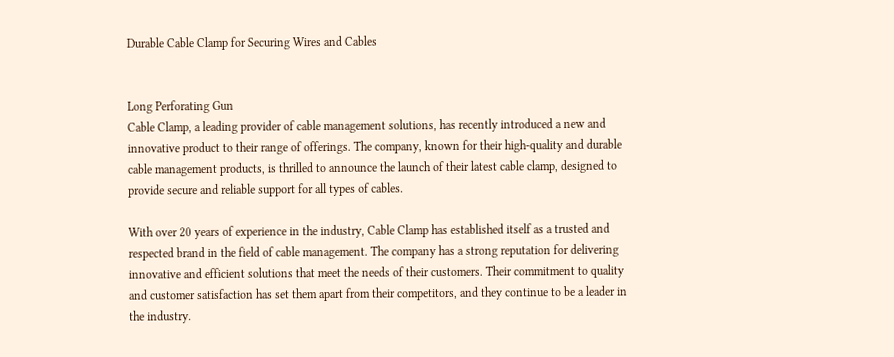Durable Cable Clamp for Securing Wires and Cables


Long Perforating Gun
Cable Clamp, a leading provider of cable management solutions, has recently introduced a new and innovative product to their range of offerings. The company, known for their high-quality and durable cable management products, is thrilled to announce the launch of their latest cable clamp, designed to provide secure and reliable support for all types of cables.

With over 20 years of experience in the industry, Cable Clamp has established itself as a trusted and respected brand in the field of cable management. The company has a strong reputation for delivering innovative and efficient solutions that meet the needs of their customers. Their commitment to quality and customer satisfaction has set them apart from their competitors, and they continue to be a leader in the industry.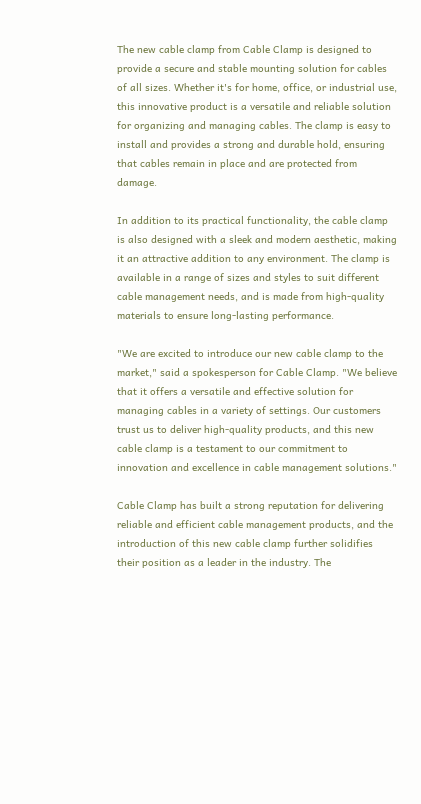The new cable clamp from Cable Clamp is designed to provide a secure and stable mounting solution for cables of all sizes. Whether it's for home, office, or industrial use, this innovative product is a versatile and reliable solution for organizing and managing cables. The clamp is easy to install and provides a strong and durable hold, ensuring that cables remain in place and are protected from damage.

In addition to its practical functionality, the cable clamp is also designed with a sleek and modern aesthetic, making it an attractive addition to any environment. The clamp is available in a range of sizes and styles to suit different cable management needs, and is made from high-quality materials to ensure long-lasting performance.

"We are excited to introduce our new cable clamp to the market," said a spokesperson for Cable Clamp. "We believe that it offers a versatile and effective solution for managing cables in a variety of settings. Our customers trust us to deliver high-quality products, and this new cable clamp is a testament to our commitment to innovation and excellence in cable management solutions."

Cable Clamp has built a strong reputation for delivering reliable and efficient cable management products, and the introduction of this new cable clamp further solidifies their position as a leader in the industry. The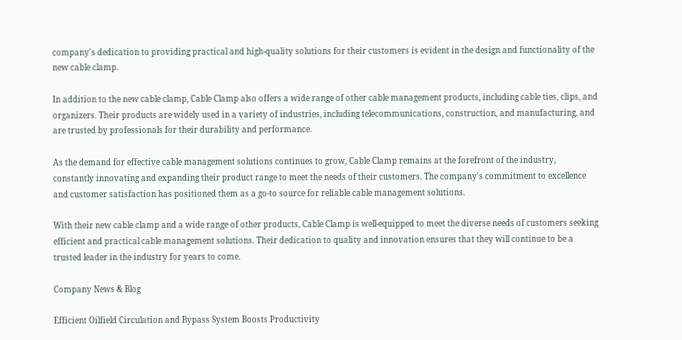company's dedication to providing practical and high-quality solutions for their customers is evident in the design and functionality of the new cable clamp.

In addition to the new cable clamp, Cable Clamp also offers a wide range of other cable management products, including cable ties, clips, and organizers. Their products are widely used in a variety of industries, including telecommunications, construction, and manufacturing, and are trusted by professionals for their durability and performance.

As the demand for effective cable management solutions continues to grow, Cable Clamp remains at the forefront of the industry, constantly innovating and expanding their product range to meet the needs of their customers. The company's commitment to excellence and customer satisfaction has positioned them as a go-to source for reliable cable management solutions.

With their new cable clamp and a wide range of other products, Cable Clamp is well-equipped to meet the diverse needs of customers seeking efficient and practical cable management solutions. Their dedication to quality and innovation ensures that they will continue to be a trusted leader in the industry for years to come.

Company News & Blog

Efficient Oilfield Circulation and Bypass System Boosts Productivity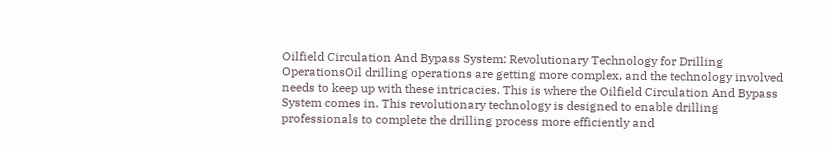Oilfield Circulation And Bypass System: Revolutionary Technology for Drilling OperationsOil drilling operations are getting more complex, and the technology involved needs to keep up with these intricacies. This is where the Oilfield Circulation And Bypass System comes in. This revolutionary technology is designed to enable drilling professionals to complete the drilling process more efficiently and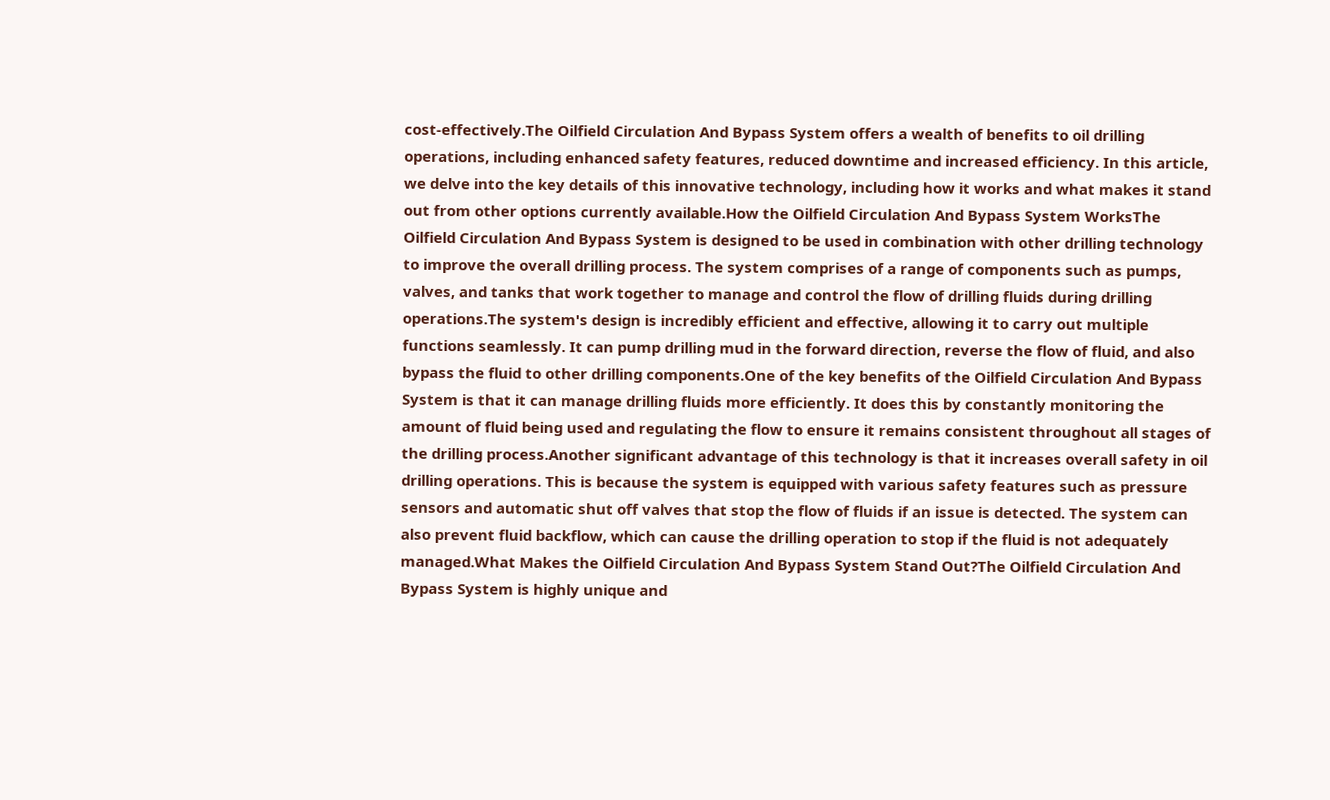cost-effectively.The Oilfield Circulation And Bypass System offers a wealth of benefits to oil drilling operations, including enhanced safety features, reduced downtime and increased efficiency. In this article, we delve into the key details of this innovative technology, including how it works and what makes it stand out from other options currently available.How the Oilfield Circulation And Bypass System WorksThe Oilfield Circulation And Bypass System is designed to be used in combination with other drilling technology to improve the overall drilling process. The system comprises of a range of components such as pumps, valves, and tanks that work together to manage and control the flow of drilling fluids during drilling operations.The system's design is incredibly efficient and effective, allowing it to carry out multiple functions seamlessly. It can pump drilling mud in the forward direction, reverse the flow of fluid, and also bypass the fluid to other drilling components.One of the key benefits of the Oilfield Circulation And Bypass System is that it can manage drilling fluids more efficiently. It does this by constantly monitoring the amount of fluid being used and regulating the flow to ensure it remains consistent throughout all stages of the drilling process.Another significant advantage of this technology is that it increases overall safety in oil drilling operations. This is because the system is equipped with various safety features such as pressure sensors and automatic shut off valves that stop the flow of fluids if an issue is detected. The system can also prevent fluid backflow, which can cause the drilling operation to stop if the fluid is not adequately managed.What Makes the Oilfield Circulation And Bypass System Stand Out?The Oilfield Circulation And Bypass System is highly unique and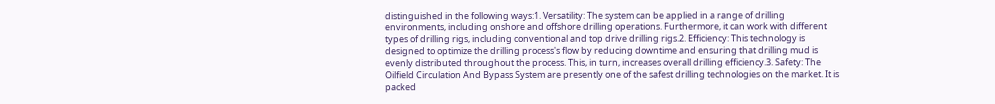distinguished in the following ways:1. Versatility: The system can be applied in a range of drilling environments, including onshore and offshore drilling operations. Furthermore, it can work with different types of drilling rigs, including conventional and top drive drilling rigs.2. Efficiency: This technology is designed to optimize the drilling process's flow by reducing downtime and ensuring that drilling mud is evenly distributed throughout the process. This, in turn, increases overall drilling efficiency.3. Safety: The Oilfield Circulation And Bypass System are presently one of the safest drilling technologies on the market. It is packed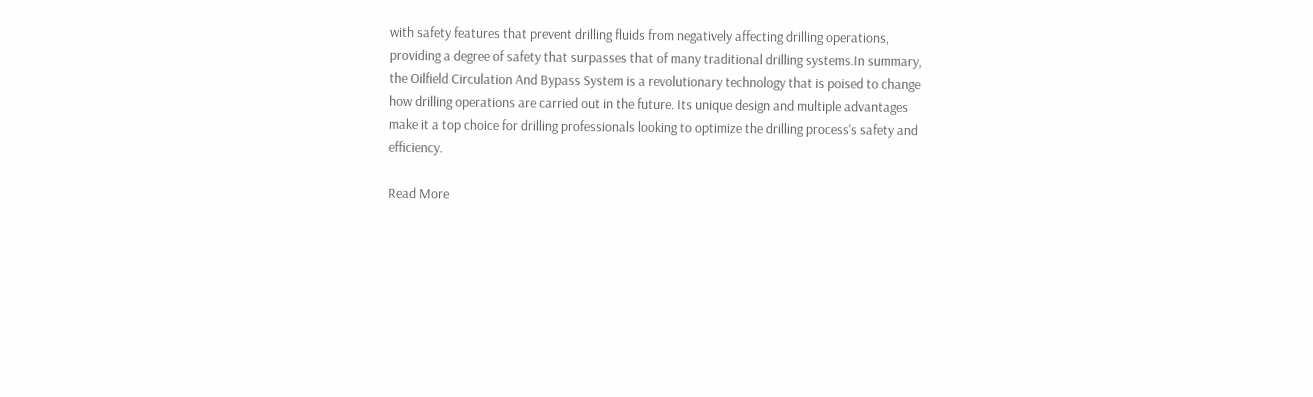with safety features that prevent drilling fluids from negatively affecting drilling operations, providing a degree of safety that surpasses that of many traditional drilling systems.In summary, the Oilfield Circulation And Bypass System is a revolutionary technology that is poised to change how drilling operations are carried out in the future. Its unique design and multiple advantages make it a top choice for drilling professionals looking to optimize the drilling process's safety and efficiency.

Read More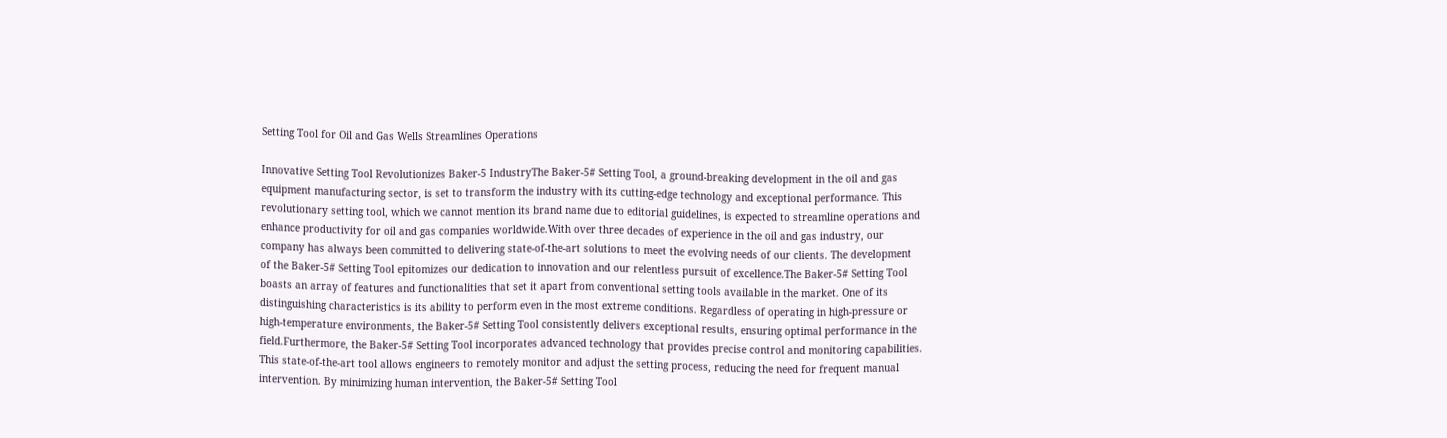Setting Tool for Oil and Gas Wells Streamlines Operations

Innovative Setting Tool Revolutionizes Baker-5 IndustryThe Baker-5# Setting Tool, a ground-breaking development in the oil and gas equipment manufacturing sector, is set to transform the industry with its cutting-edge technology and exceptional performance. This revolutionary setting tool, which we cannot mention its brand name due to editorial guidelines, is expected to streamline operations and enhance productivity for oil and gas companies worldwide.With over three decades of experience in the oil and gas industry, our company has always been committed to delivering state-of-the-art solutions to meet the evolving needs of our clients. The development of the Baker-5# Setting Tool epitomizes our dedication to innovation and our relentless pursuit of excellence.The Baker-5# Setting Tool boasts an array of features and functionalities that set it apart from conventional setting tools available in the market. One of its distinguishing characteristics is its ability to perform even in the most extreme conditions. Regardless of operating in high-pressure or high-temperature environments, the Baker-5# Setting Tool consistently delivers exceptional results, ensuring optimal performance in the field.Furthermore, the Baker-5# Setting Tool incorporates advanced technology that provides precise control and monitoring capabilities. This state-of-the-art tool allows engineers to remotely monitor and adjust the setting process, reducing the need for frequent manual intervention. By minimizing human intervention, the Baker-5# Setting Tool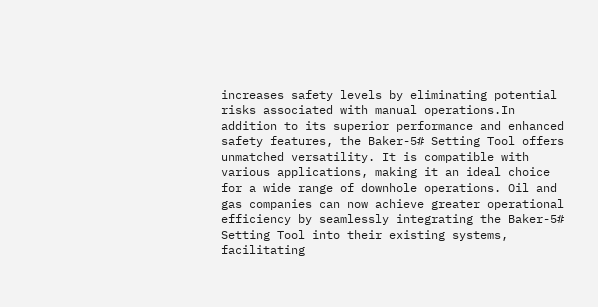increases safety levels by eliminating potential risks associated with manual operations.In addition to its superior performance and enhanced safety features, the Baker-5# Setting Tool offers unmatched versatility. It is compatible with various applications, making it an ideal choice for a wide range of downhole operations. Oil and gas companies can now achieve greater operational efficiency by seamlessly integrating the Baker-5# Setting Tool into their existing systems, facilitating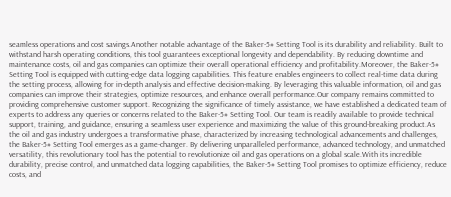seamless operations and cost savings.Another notable advantage of the Baker-5# Setting Tool is its durability and reliability. Built to withstand harsh operating conditions, this tool guarantees exceptional longevity and dependability. By reducing downtime and maintenance costs, oil and gas companies can optimize their overall operational efficiency and profitability.Moreover, the Baker-5# Setting Tool is equipped with cutting-edge data logging capabilities. This feature enables engineers to collect real-time data during the setting process, allowing for in-depth analysis and effective decision-making. By leveraging this valuable information, oil and gas companies can improve their strategies, optimize resources, and enhance overall performance.Our company remains committed to providing comprehensive customer support. Recognizing the significance of timely assistance, we have established a dedicated team of experts to address any queries or concerns related to the Baker-5# Setting Tool. Our team is readily available to provide technical support, training, and guidance, ensuring a seamless user experience and maximizing the value of this ground-breaking product.As the oil and gas industry undergoes a transformative phase, characterized by increasing technological advancements and challenges, the Baker-5# Setting Tool emerges as a game-changer. By delivering unparalleled performance, advanced technology, and unmatched versatility, this revolutionary tool has the potential to revolutionize oil and gas operations on a global scale.With its incredible durability, precise control, and unmatched data logging capabilities, the Baker-5# Setting Tool promises to optimize efficiency, reduce costs, and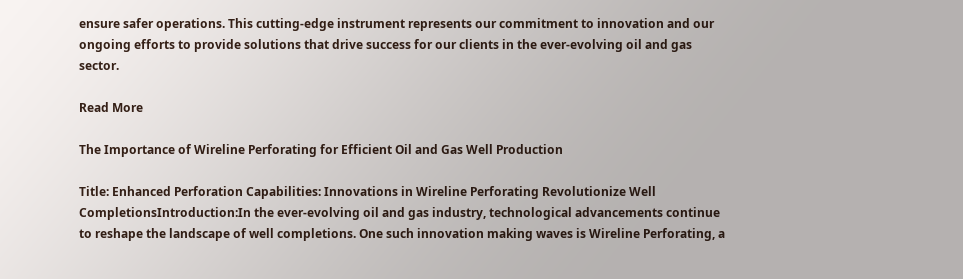ensure safer operations. This cutting-edge instrument represents our commitment to innovation and our ongoing efforts to provide solutions that drive success for our clients in the ever-evolving oil and gas sector.

Read More

The Importance of Wireline Perforating for Efficient Oil and Gas Well Production

Title: Enhanced Perforation Capabilities: Innovations in Wireline Perforating Revolutionize Well CompletionsIntroduction:In the ever-evolving oil and gas industry, technological advancements continue to reshape the landscape of well completions. One such innovation making waves is Wireline Perforating, a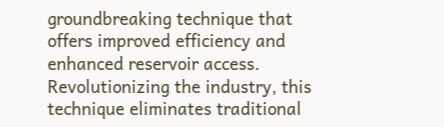groundbreaking technique that offers improved efficiency and enhanced reservoir access. Revolutionizing the industry, this technique eliminates traditional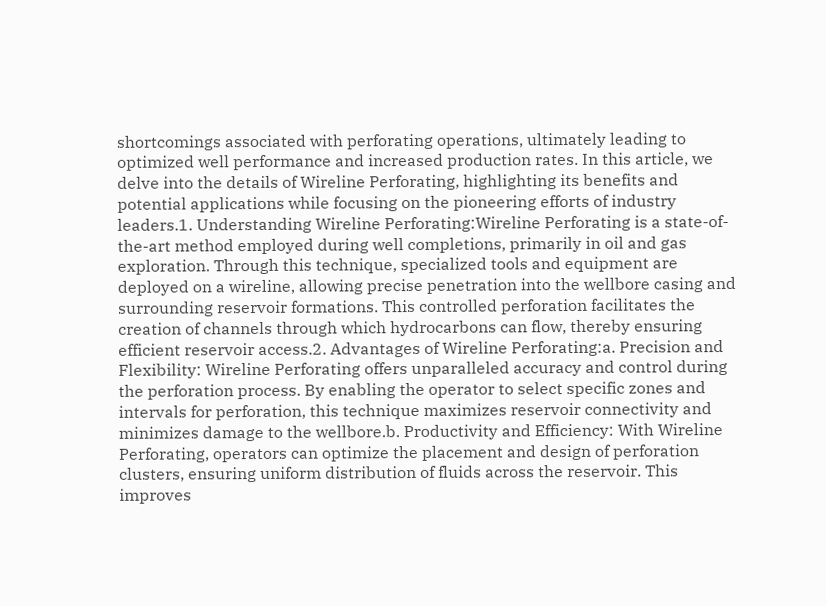shortcomings associated with perforating operations, ultimately leading to optimized well performance and increased production rates. In this article, we delve into the details of Wireline Perforating, highlighting its benefits and potential applications while focusing on the pioneering efforts of industry leaders.1. Understanding Wireline Perforating:Wireline Perforating is a state-of-the-art method employed during well completions, primarily in oil and gas exploration. Through this technique, specialized tools and equipment are deployed on a wireline, allowing precise penetration into the wellbore casing and surrounding reservoir formations. This controlled perforation facilitates the creation of channels through which hydrocarbons can flow, thereby ensuring efficient reservoir access.2. Advantages of Wireline Perforating:a. Precision and Flexibility: Wireline Perforating offers unparalleled accuracy and control during the perforation process. By enabling the operator to select specific zones and intervals for perforation, this technique maximizes reservoir connectivity and minimizes damage to the wellbore.b. Productivity and Efficiency: With Wireline Perforating, operators can optimize the placement and design of perforation clusters, ensuring uniform distribution of fluids across the reservoir. This improves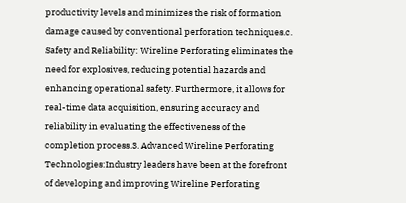productivity levels and minimizes the risk of formation damage caused by conventional perforation techniques.c. Safety and Reliability: Wireline Perforating eliminates the need for explosives, reducing potential hazards and enhancing operational safety. Furthermore, it allows for real-time data acquisition, ensuring accuracy and reliability in evaluating the effectiveness of the completion process.3. Advanced Wireline Perforating Technologies:Industry leaders have been at the forefront of developing and improving Wireline Perforating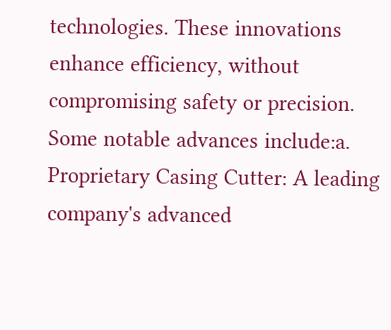technologies. These innovations enhance efficiency, without compromising safety or precision. Some notable advances include:a. Proprietary Casing Cutter: A leading company's advanced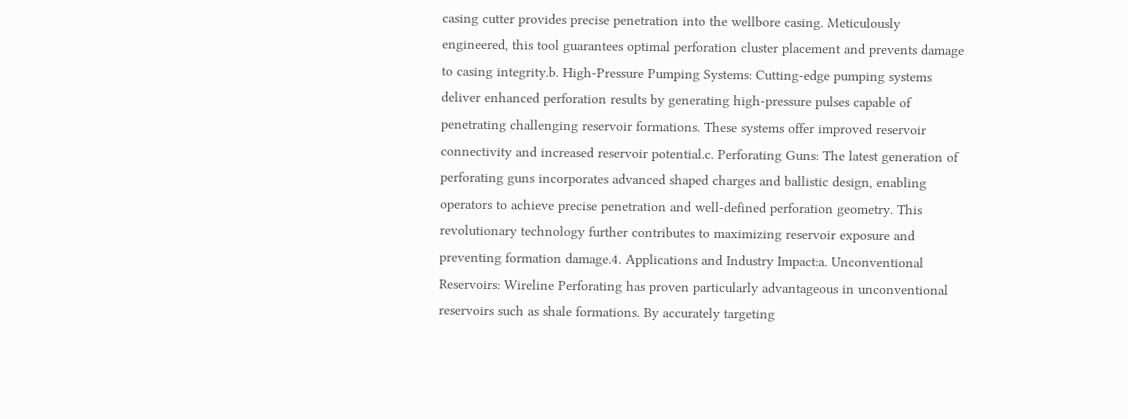casing cutter provides precise penetration into the wellbore casing. Meticulously engineered, this tool guarantees optimal perforation cluster placement and prevents damage to casing integrity.b. High-Pressure Pumping Systems: Cutting-edge pumping systems deliver enhanced perforation results by generating high-pressure pulses capable of penetrating challenging reservoir formations. These systems offer improved reservoir connectivity and increased reservoir potential.c. Perforating Guns: The latest generation of perforating guns incorporates advanced shaped charges and ballistic design, enabling operators to achieve precise penetration and well-defined perforation geometry. This revolutionary technology further contributes to maximizing reservoir exposure and preventing formation damage.4. Applications and Industry Impact:a. Unconventional Reservoirs: Wireline Perforating has proven particularly advantageous in unconventional reservoirs such as shale formations. By accurately targeting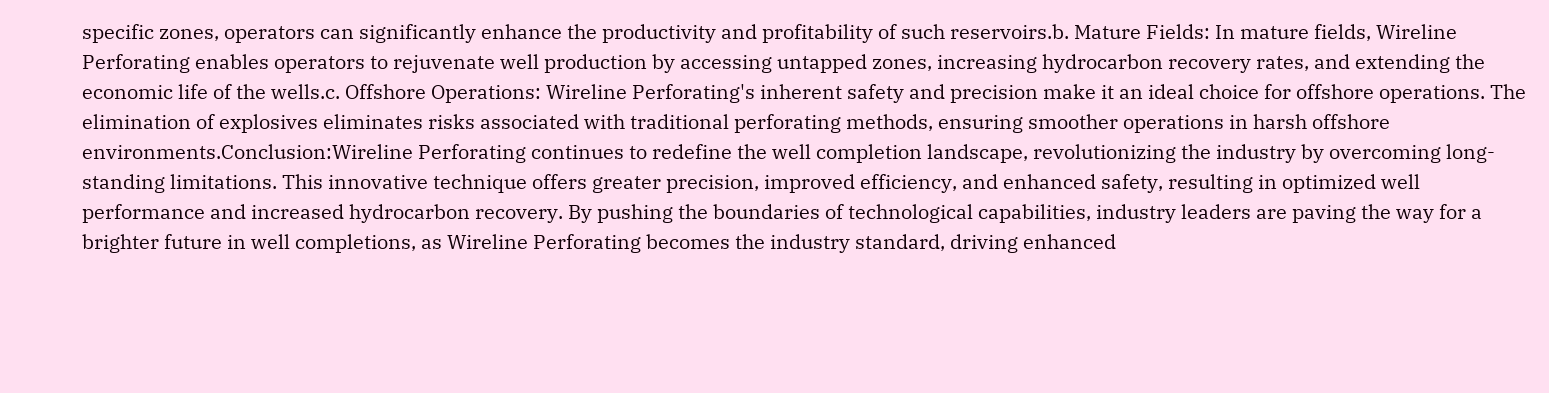specific zones, operators can significantly enhance the productivity and profitability of such reservoirs.b. Mature Fields: In mature fields, Wireline Perforating enables operators to rejuvenate well production by accessing untapped zones, increasing hydrocarbon recovery rates, and extending the economic life of the wells.c. Offshore Operations: Wireline Perforating's inherent safety and precision make it an ideal choice for offshore operations. The elimination of explosives eliminates risks associated with traditional perforating methods, ensuring smoother operations in harsh offshore environments.Conclusion:Wireline Perforating continues to redefine the well completion landscape, revolutionizing the industry by overcoming long-standing limitations. This innovative technique offers greater precision, improved efficiency, and enhanced safety, resulting in optimized well performance and increased hydrocarbon recovery. By pushing the boundaries of technological capabilities, industry leaders are paving the way for a brighter future in well completions, as Wireline Perforating becomes the industry standard, driving enhanced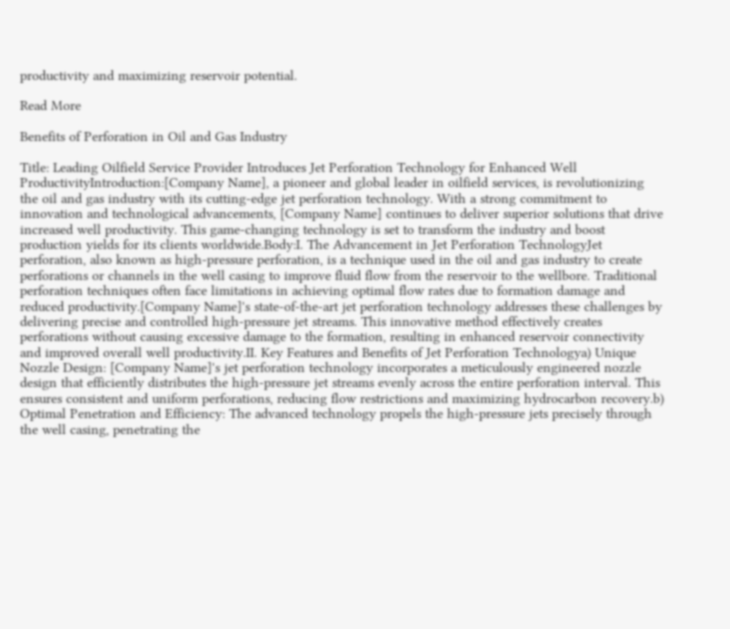productivity and maximizing reservoir potential.

Read More

Benefits of Perforation in Oil and Gas Industry

Title: Leading Oilfield Service Provider Introduces Jet Perforation Technology for Enhanced Well ProductivityIntroduction:[Company Name], a pioneer and global leader in oilfield services, is revolutionizing the oil and gas industry with its cutting-edge jet perforation technology. With a strong commitment to innovation and technological advancements, [Company Name] continues to deliver superior solutions that drive increased well productivity. This game-changing technology is set to transform the industry and boost production yields for its clients worldwide.Body:I. The Advancement in Jet Perforation TechnologyJet perforation, also known as high-pressure perforation, is a technique used in the oil and gas industry to create perforations or channels in the well casing to improve fluid flow from the reservoir to the wellbore. Traditional perforation techniques often face limitations in achieving optimal flow rates due to formation damage and reduced productivity.[Company Name]'s state-of-the-art jet perforation technology addresses these challenges by delivering precise and controlled high-pressure jet streams. This innovative method effectively creates perforations without causing excessive damage to the formation, resulting in enhanced reservoir connectivity and improved overall well productivity.II. Key Features and Benefits of Jet Perforation Technologya) Unique Nozzle Design: [Company Name]'s jet perforation technology incorporates a meticulously engineered nozzle design that efficiently distributes the high-pressure jet streams evenly across the entire perforation interval. This ensures consistent and uniform perforations, reducing flow restrictions and maximizing hydrocarbon recovery.b) Optimal Penetration and Efficiency: The advanced technology propels the high-pressure jets precisely through the well casing, penetrating the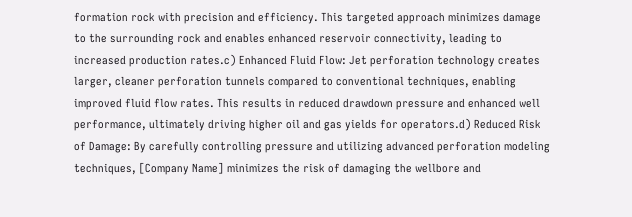formation rock with precision and efficiency. This targeted approach minimizes damage to the surrounding rock and enables enhanced reservoir connectivity, leading to increased production rates.c) Enhanced Fluid Flow: Jet perforation technology creates larger, cleaner perforation tunnels compared to conventional techniques, enabling improved fluid flow rates. This results in reduced drawdown pressure and enhanced well performance, ultimately driving higher oil and gas yields for operators.d) Reduced Risk of Damage: By carefully controlling pressure and utilizing advanced perforation modeling techniques, [Company Name] minimizes the risk of damaging the wellbore and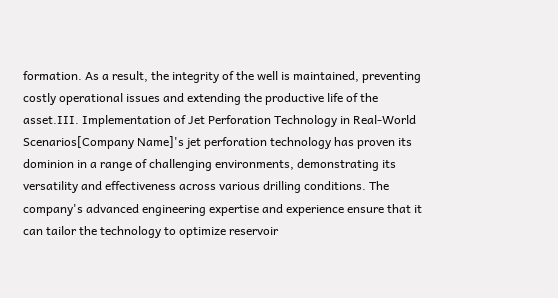formation. As a result, the integrity of the well is maintained, preventing costly operational issues and extending the productive life of the asset.III. Implementation of Jet Perforation Technology in Real-World Scenarios[Company Name]'s jet perforation technology has proven its dominion in a range of challenging environments, demonstrating its versatility and effectiveness across various drilling conditions. The company's advanced engineering expertise and experience ensure that it can tailor the technology to optimize reservoir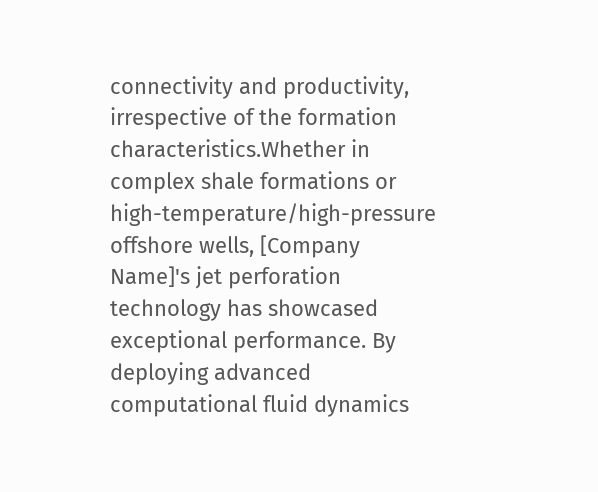connectivity and productivity, irrespective of the formation characteristics.Whether in complex shale formations or high-temperature/high-pressure offshore wells, [Company Name]'s jet perforation technology has showcased exceptional performance. By deploying advanced computational fluid dynamics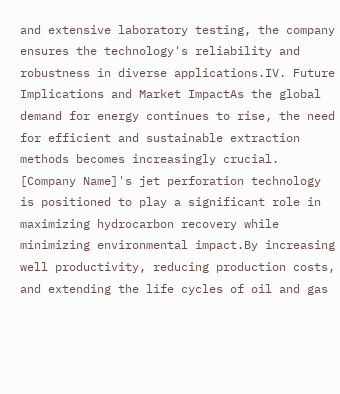and extensive laboratory testing, the company ensures the technology's reliability and robustness in diverse applications.IV. Future Implications and Market ImpactAs the global demand for energy continues to rise, the need for efficient and sustainable extraction methods becomes increasingly crucial. [Company Name]'s jet perforation technology is positioned to play a significant role in maximizing hydrocarbon recovery while minimizing environmental impact.By increasing well productivity, reducing production costs, and extending the life cycles of oil and gas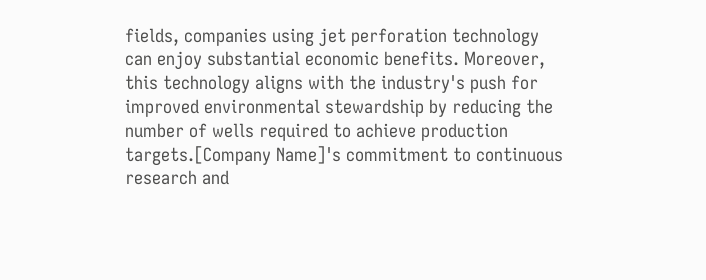fields, companies using jet perforation technology can enjoy substantial economic benefits. Moreover, this technology aligns with the industry's push for improved environmental stewardship by reducing the number of wells required to achieve production targets.[Company Name]'s commitment to continuous research and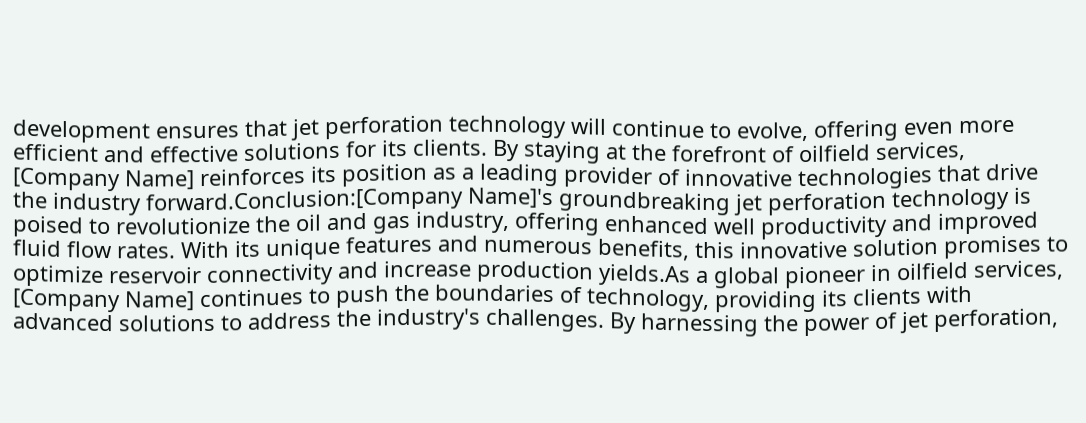development ensures that jet perforation technology will continue to evolve, offering even more efficient and effective solutions for its clients. By staying at the forefront of oilfield services, [Company Name] reinforces its position as a leading provider of innovative technologies that drive the industry forward.Conclusion:[Company Name]'s groundbreaking jet perforation technology is poised to revolutionize the oil and gas industry, offering enhanced well productivity and improved fluid flow rates. With its unique features and numerous benefits, this innovative solution promises to optimize reservoir connectivity and increase production yields.As a global pioneer in oilfield services, [Company Name] continues to push the boundaries of technology, providing its clients with advanced solutions to address the industry's challenges. By harnessing the power of jet perforation,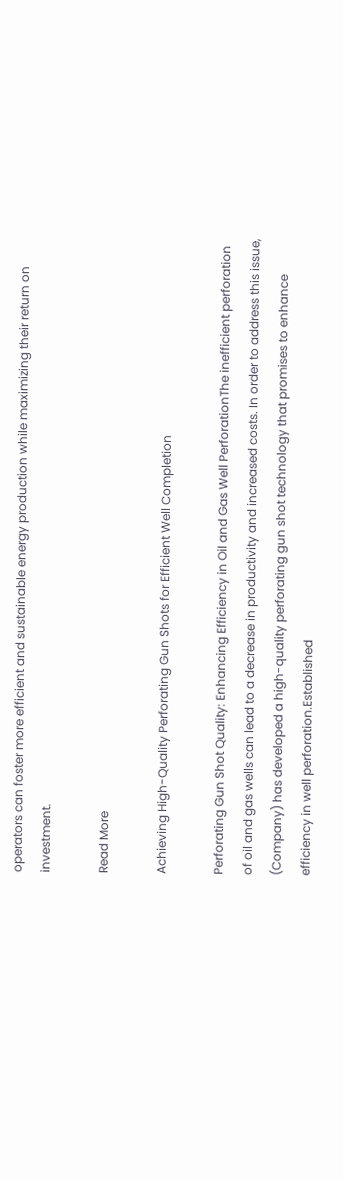operators can foster more efficient and sustainable energy production while maximizing their return on investment.

Read More

Achieving High-Quality Perforating Gun Shots for Efficient Well Completion

Perforating Gun Shot Quality: Enhancing Efficiency in Oil and Gas Well PerforationThe inefficient perforation of oil and gas wells can lead to a decrease in productivity and increased costs. In order to address this issue, (Company) has developed a high-quality perforating gun shot technology that promises to enhance efficiency in well perforation.Established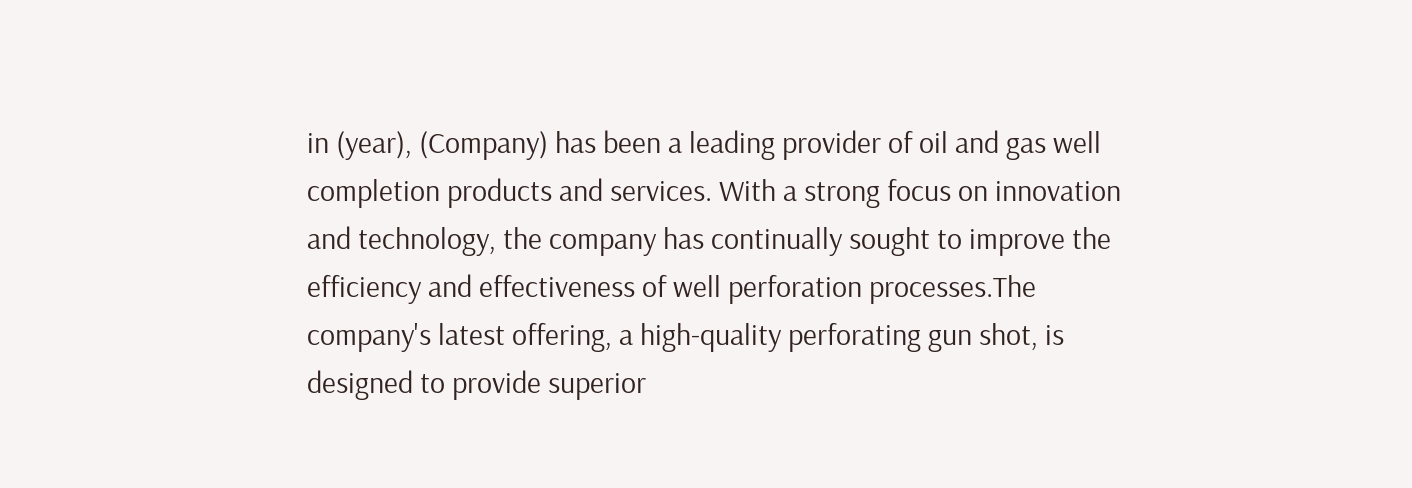in (year), (Company) has been a leading provider of oil and gas well completion products and services. With a strong focus on innovation and technology, the company has continually sought to improve the efficiency and effectiveness of well perforation processes.The company's latest offering, a high-quality perforating gun shot, is designed to provide superior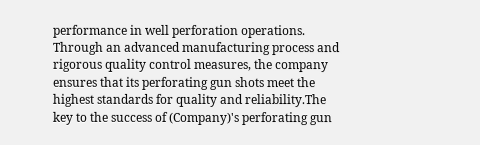performance in well perforation operations. Through an advanced manufacturing process and rigorous quality control measures, the company ensures that its perforating gun shots meet the highest standards for quality and reliability.The key to the success of (Company)'s perforating gun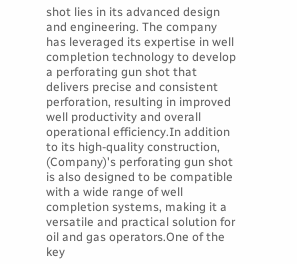shot lies in its advanced design and engineering. The company has leveraged its expertise in well completion technology to develop a perforating gun shot that delivers precise and consistent perforation, resulting in improved well productivity and overall operational efficiency.In addition to its high-quality construction, (Company)'s perforating gun shot is also designed to be compatible with a wide range of well completion systems, making it a versatile and practical solution for oil and gas operators.One of the key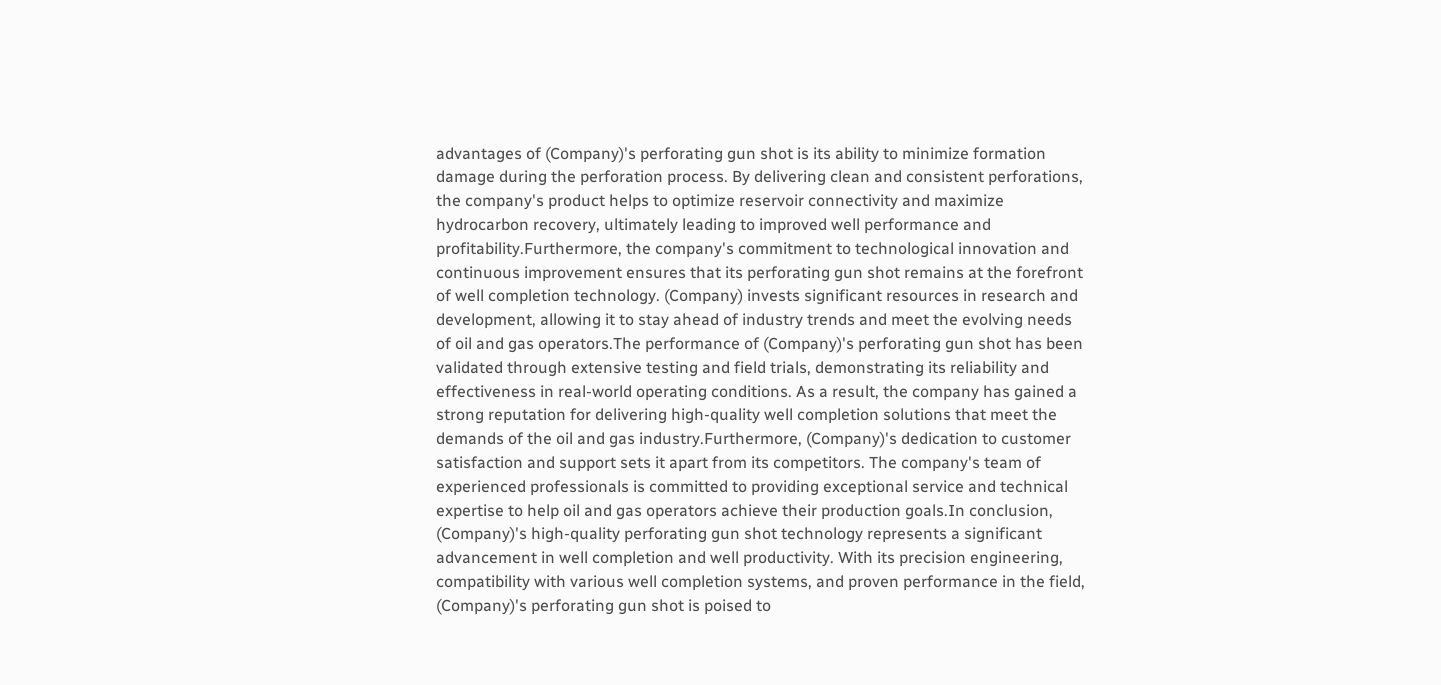advantages of (Company)'s perforating gun shot is its ability to minimize formation damage during the perforation process. By delivering clean and consistent perforations, the company's product helps to optimize reservoir connectivity and maximize hydrocarbon recovery, ultimately leading to improved well performance and profitability.Furthermore, the company's commitment to technological innovation and continuous improvement ensures that its perforating gun shot remains at the forefront of well completion technology. (Company) invests significant resources in research and development, allowing it to stay ahead of industry trends and meet the evolving needs of oil and gas operators.The performance of (Company)'s perforating gun shot has been validated through extensive testing and field trials, demonstrating its reliability and effectiveness in real-world operating conditions. As a result, the company has gained a strong reputation for delivering high-quality well completion solutions that meet the demands of the oil and gas industry.Furthermore, (Company)'s dedication to customer satisfaction and support sets it apart from its competitors. The company's team of experienced professionals is committed to providing exceptional service and technical expertise to help oil and gas operators achieve their production goals.In conclusion, (Company)'s high-quality perforating gun shot technology represents a significant advancement in well completion and well productivity. With its precision engineering, compatibility with various well completion systems, and proven performance in the field, (Company)'s perforating gun shot is poised to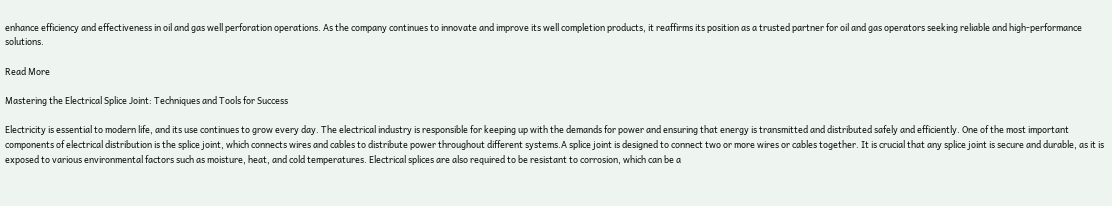enhance efficiency and effectiveness in oil and gas well perforation operations. As the company continues to innovate and improve its well completion products, it reaffirms its position as a trusted partner for oil and gas operators seeking reliable and high-performance solutions.

Read More

Mastering the Electrical Splice Joint: Techniques and Tools for Success

Electricity is essential to modern life, and its use continues to grow every day. The electrical industry is responsible for keeping up with the demands for power and ensuring that energy is transmitted and distributed safely and efficiently. One of the most important components of electrical distribution is the splice joint, which connects wires and cables to distribute power throughout different systems.A splice joint is designed to connect two or more wires or cables together. It is crucial that any splice joint is secure and durable, as it is exposed to various environmental factors such as moisture, heat, and cold temperatures. Electrical splices are also required to be resistant to corrosion, which can be a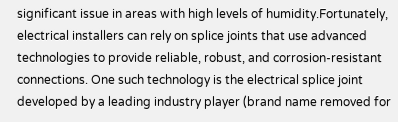significant issue in areas with high levels of humidity.Fortunately, electrical installers can rely on splice joints that use advanced technologies to provide reliable, robust, and corrosion-resistant connections. One such technology is the electrical splice joint developed by a leading industry player (brand name removed for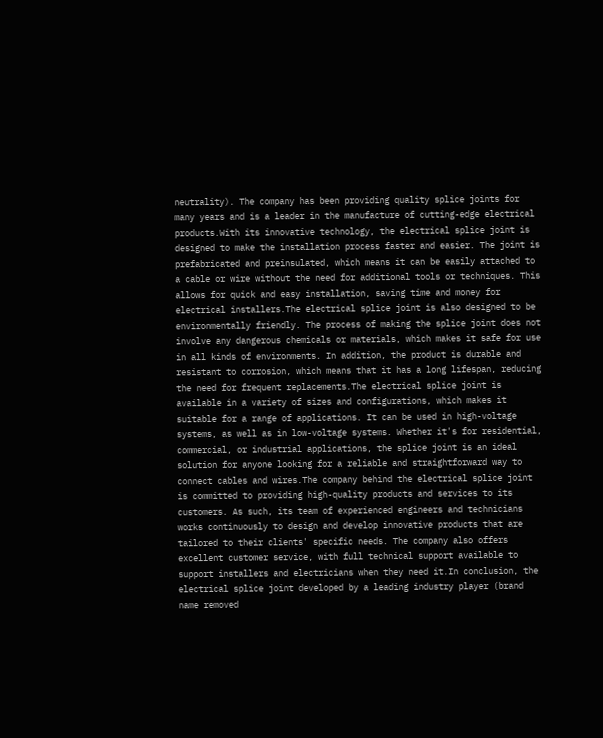neutrality). The company has been providing quality splice joints for many years and is a leader in the manufacture of cutting-edge electrical products.With its innovative technology, the electrical splice joint is designed to make the installation process faster and easier. The joint is prefabricated and preinsulated, which means it can be easily attached to a cable or wire without the need for additional tools or techniques. This allows for quick and easy installation, saving time and money for electrical installers.The electrical splice joint is also designed to be environmentally friendly. The process of making the splice joint does not involve any dangerous chemicals or materials, which makes it safe for use in all kinds of environments. In addition, the product is durable and resistant to corrosion, which means that it has a long lifespan, reducing the need for frequent replacements.The electrical splice joint is available in a variety of sizes and configurations, which makes it suitable for a range of applications. It can be used in high-voltage systems, as well as in low-voltage systems. Whether it's for residential, commercial, or industrial applications, the splice joint is an ideal solution for anyone looking for a reliable and straightforward way to connect cables and wires.The company behind the electrical splice joint is committed to providing high-quality products and services to its customers. As such, its team of experienced engineers and technicians works continuously to design and develop innovative products that are tailored to their clients' specific needs. The company also offers excellent customer service, with full technical support available to support installers and electricians when they need it.In conclusion, the electrical splice joint developed by a leading industry player (brand name removed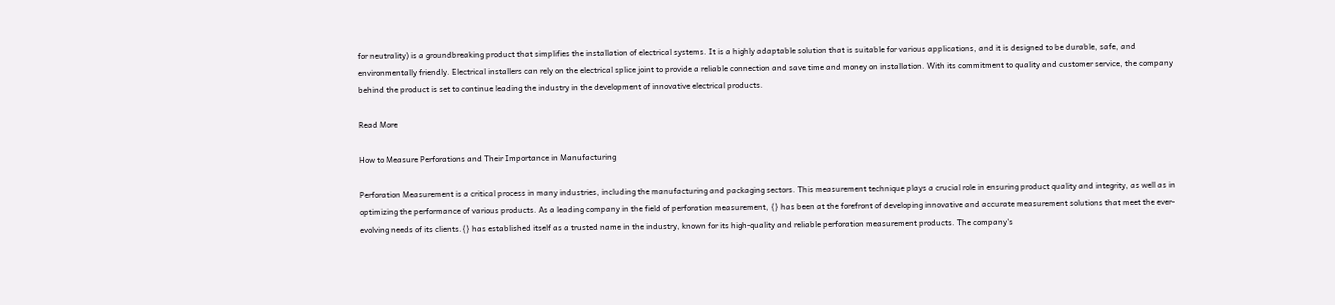for neutrality) is a groundbreaking product that simplifies the installation of electrical systems. It is a highly adaptable solution that is suitable for various applications, and it is designed to be durable, safe, and environmentally friendly. Electrical installers can rely on the electrical splice joint to provide a reliable connection and save time and money on installation. With its commitment to quality and customer service, the company behind the product is set to continue leading the industry in the development of innovative electrical products.

Read More

How to Measure Perforations and Their Importance in Manufacturing

Perforation Measurement is a critical process in many industries, including the manufacturing and packaging sectors. This measurement technique plays a crucial role in ensuring product quality and integrity, as well as in optimizing the performance of various products. As a leading company in the field of perforation measurement, {} has been at the forefront of developing innovative and accurate measurement solutions that meet the ever-evolving needs of its clients.{} has established itself as a trusted name in the industry, known for its high-quality and reliable perforation measurement products. The company's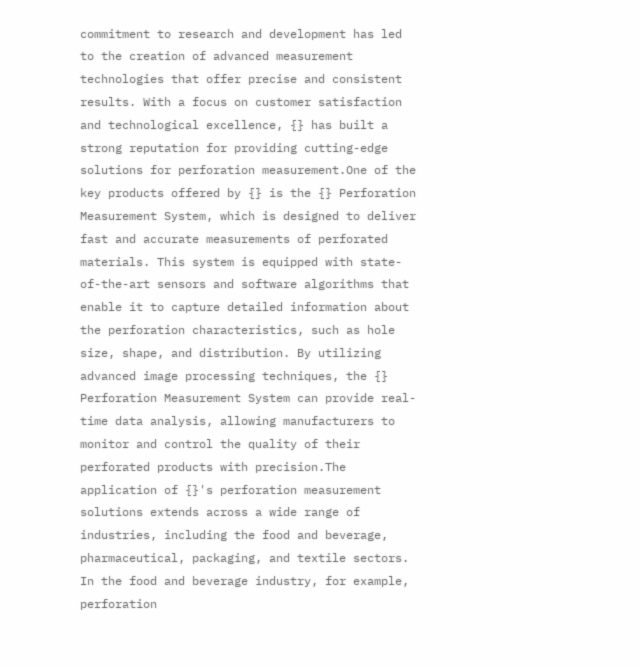commitment to research and development has led to the creation of advanced measurement technologies that offer precise and consistent results. With a focus on customer satisfaction and technological excellence, {} has built a strong reputation for providing cutting-edge solutions for perforation measurement.One of the key products offered by {} is the {} Perforation Measurement System, which is designed to deliver fast and accurate measurements of perforated materials. This system is equipped with state-of-the-art sensors and software algorithms that enable it to capture detailed information about the perforation characteristics, such as hole size, shape, and distribution. By utilizing advanced image processing techniques, the {} Perforation Measurement System can provide real-time data analysis, allowing manufacturers to monitor and control the quality of their perforated products with precision.The application of {}'s perforation measurement solutions extends across a wide range of industries, including the food and beverage, pharmaceutical, packaging, and textile sectors. In the food and beverage industry, for example, perforation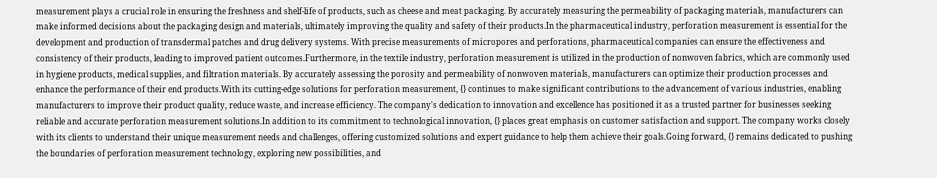measurement plays a crucial role in ensuring the freshness and shelf-life of products, such as cheese and meat packaging. By accurately measuring the permeability of packaging materials, manufacturers can make informed decisions about the packaging design and materials, ultimately improving the quality and safety of their products.In the pharmaceutical industry, perforation measurement is essential for the development and production of transdermal patches and drug delivery systems. With precise measurements of micropores and perforations, pharmaceutical companies can ensure the effectiveness and consistency of their products, leading to improved patient outcomes.Furthermore, in the textile industry, perforation measurement is utilized in the production of nonwoven fabrics, which are commonly used in hygiene products, medical supplies, and filtration materials. By accurately assessing the porosity and permeability of nonwoven materials, manufacturers can optimize their production processes and enhance the performance of their end products.With its cutting-edge solutions for perforation measurement, {} continues to make significant contributions to the advancement of various industries, enabling manufacturers to improve their product quality, reduce waste, and increase efficiency. The company's dedication to innovation and excellence has positioned it as a trusted partner for businesses seeking reliable and accurate perforation measurement solutions.In addition to its commitment to technological innovation, {} places great emphasis on customer satisfaction and support. The company works closely with its clients to understand their unique measurement needs and challenges, offering customized solutions and expert guidance to help them achieve their goals.Going forward, {} remains dedicated to pushing the boundaries of perforation measurement technology, exploring new possibilities, and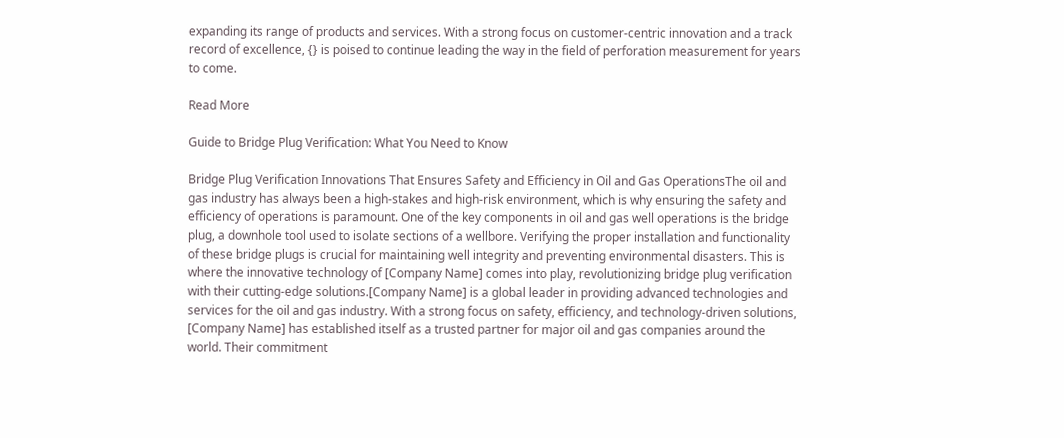expanding its range of products and services. With a strong focus on customer-centric innovation and a track record of excellence, {} is poised to continue leading the way in the field of perforation measurement for years to come.

Read More

Guide to Bridge Plug Verification: What You Need to Know

Bridge Plug Verification Innovations That Ensures Safety and Efficiency in Oil and Gas OperationsThe oil and gas industry has always been a high-stakes and high-risk environment, which is why ensuring the safety and efficiency of operations is paramount. One of the key components in oil and gas well operations is the bridge plug, a downhole tool used to isolate sections of a wellbore. Verifying the proper installation and functionality of these bridge plugs is crucial for maintaining well integrity and preventing environmental disasters. This is where the innovative technology of [Company Name] comes into play, revolutionizing bridge plug verification with their cutting-edge solutions.[Company Name] is a global leader in providing advanced technologies and services for the oil and gas industry. With a strong focus on safety, efficiency, and technology-driven solutions, [Company Name] has established itself as a trusted partner for major oil and gas companies around the world. Their commitment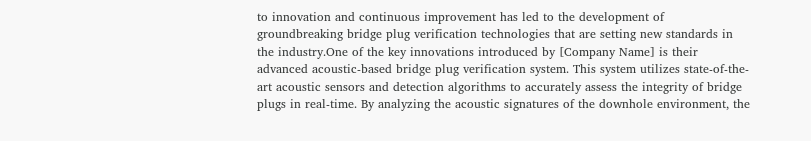to innovation and continuous improvement has led to the development of groundbreaking bridge plug verification technologies that are setting new standards in the industry.One of the key innovations introduced by [Company Name] is their advanced acoustic-based bridge plug verification system. This system utilizes state-of-the-art acoustic sensors and detection algorithms to accurately assess the integrity of bridge plugs in real-time. By analyzing the acoustic signatures of the downhole environment, the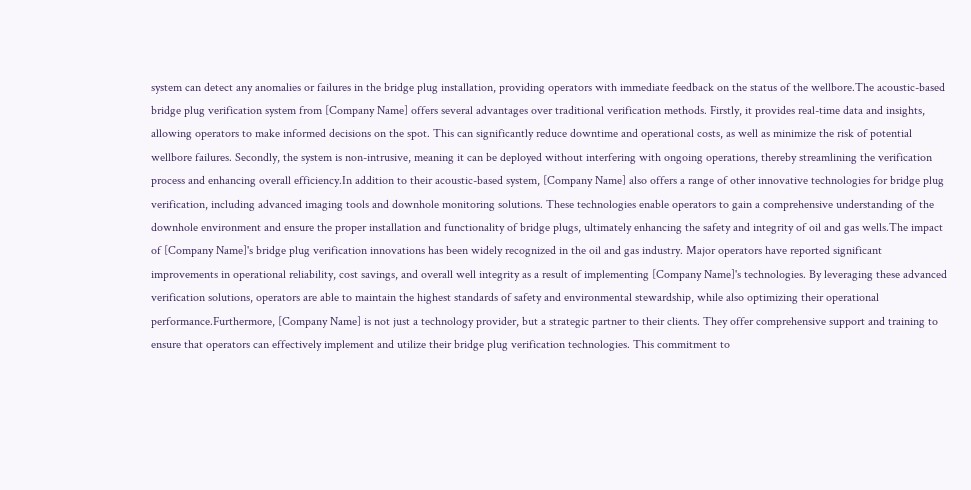system can detect any anomalies or failures in the bridge plug installation, providing operators with immediate feedback on the status of the wellbore.The acoustic-based bridge plug verification system from [Company Name] offers several advantages over traditional verification methods. Firstly, it provides real-time data and insights, allowing operators to make informed decisions on the spot. This can significantly reduce downtime and operational costs, as well as minimize the risk of potential wellbore failures. Secondly, the system is non-intrusive, meaning it can be deployed without interfering with ongoing operations, thereby streamlining the verification process and enhancing overall efficiency.In addition to their acoustic-based system, [Company Name] also offers a range of other innovative technologies for bridge plug verification, including advanced imaging tools and downhole monitoring solutions. These technologies enable operators to gain a comprehensive understanding of the downhole environment and ensure the proper installation and functionality of bridge plugs, ultimately enhancing the safety and integrity of oil and gas wells.The impact of [Company Name]'s bridge plug verification innovations has been widely recognized in the oil and gas industry. Major operators have reported significant improvements in operational reliability, cost savings, and overall well integrity as a result of implementing [Company Name]'s technologies. By leveraging these advanced verification solutions, operators are able to maintain the highest standards of safety and environmental stewardship, while also optimizing their operational performance.Furthermore, [Company Name] is not just a technology provider, but a strategic partner to their clients. They offer comprehensive support and training to ensure that operators can effectively implement and utilize their bridge plug verification technologies. This commitment to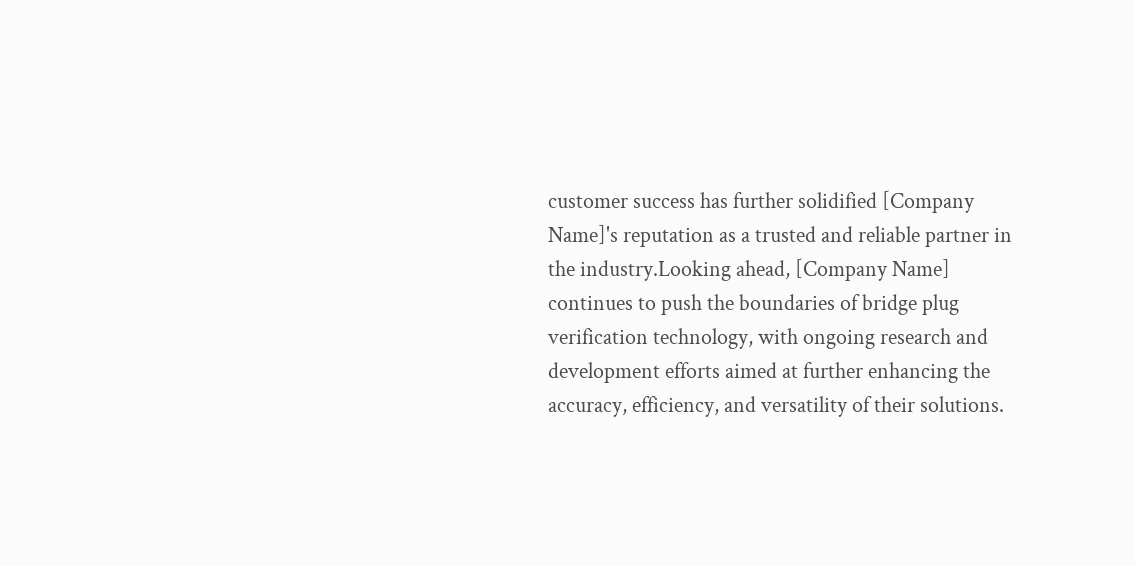customer success has further solidified [Company Name]'s reputation as a trusted and reliable partner in the industry.Looking ahead, [Company Name] continues to push the boundaries of bridge plug verification technology, with ongoing research and development efforts aimed at further enhancing the accuracy, efficiency, and versatility of their solutions.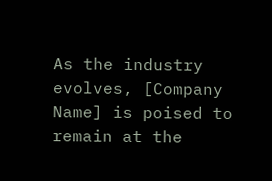As the industry evolves, [Company Name] is poised to remain at the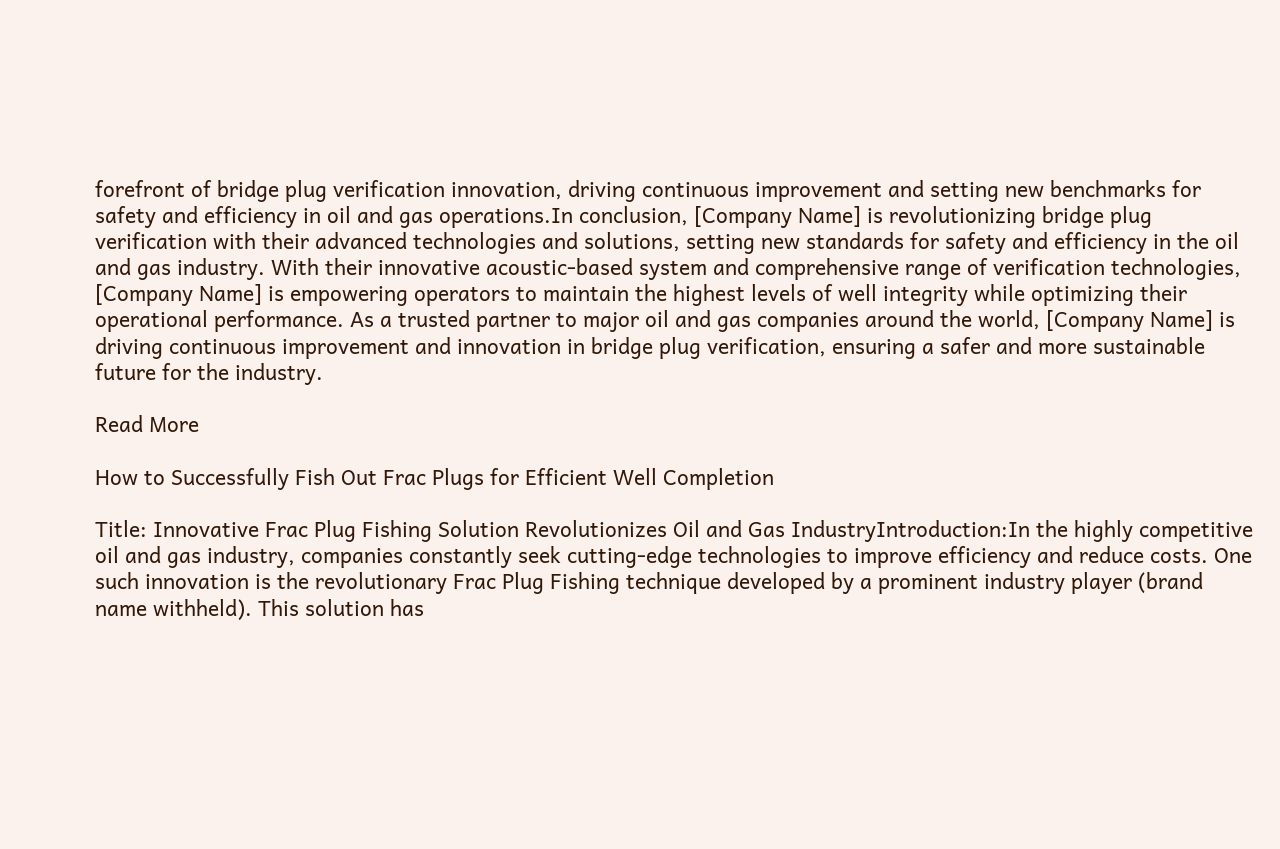forefront of bridge plug verification innovation, driving continuous improvement and setting new benchmarks for safety and efficiency in oil and gas operations.In conclusion, [Company Name] is revolutionizing bridge plug verification with their advanced technologies and solutions, setting new standards for safety and efficiency in the oil and gas industry. With their innovative acoustic-based system and comprehensive range of verification technologies, [Company Name] is empowering operators to maintain the highest levels of well integrity while optimizing their operational performance. As a trusted partner to major oil and gas companies around the world, [Company Name] is driving continuous improvement and innovation in bridge plug verification, ensuring a safer and more sustainable future for the industry.

Read More

How to Successfully Fish Out Frac Plugs for Efficient Well Completion

Title: Innovative Frac Plug Fishing Solution Revolutionizes Oil and Gas IndustryIntroduction:In the highly competitive oil and gas industry, companies constantly seek cutting-edge technologies to improve efficiency and reduce costs. One such innovation is the revolutionary Frac Plug Fishing technique developed by a prominent industry player (brand name withheld). This solution has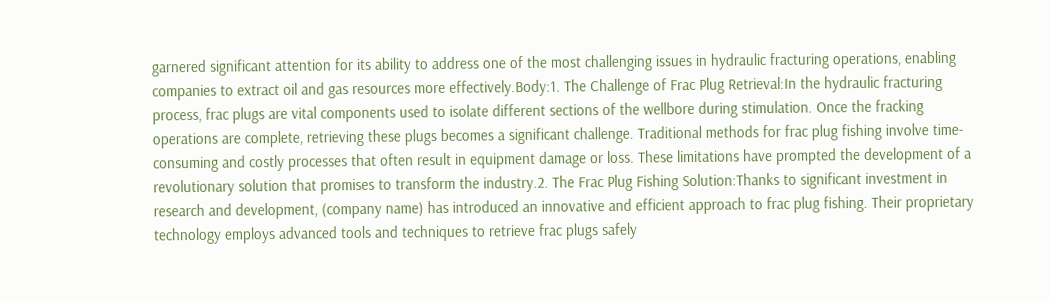garnered significant attention for its ability to address one of the most challenging issues in hydraulic fracturing operations, enabling companies to extract oil and gas resources more effectively.Body:1. The Challenge of Frac Plug Retrieval:In the hydraulic fracturing process, frac plugs are vital components used to isolate different sections of the wellbore during stimulation. Once the fracking operations are complete, retrieving these plugs becomes a significant challenge. Traditional methods for frac plug fishing involve time-consuming and costly processes that often result in equipment damage or loss. These limitations have prompted the development of a revolutionary solution that promises to transform the industry.2. The Frac Plug Fishing Solution:Thanks to significant investment in research and development, (company name) has introduced an innovative and efficient approach to frac plug fishing. Their proprietary technology employs advanced tools and techniques to retrieve frac plugs safely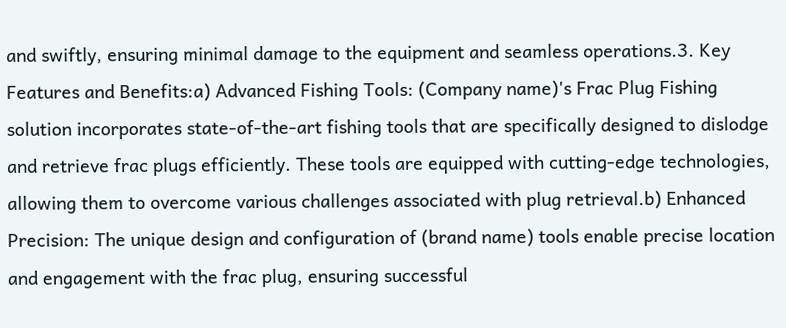and swiftly, ensuring minimal damage to the equipment and seamless operations.3. Key Features and Benefits:a) Advanced Fishing Tools: (Company name)'s Frac Plug Fishing solution incorporates state-of-the-art fishing tools that are specifically designed to dislodge and retrieve frac plugs efficiently. These tools are equipped with cutting-edge technologies, allowing them to overcome various challenges associated with plug retrieval.b) Enhanced Precision: The unique design and configuration of (brand name) tools enable precise location and engagement with the frac plug, ensuring successful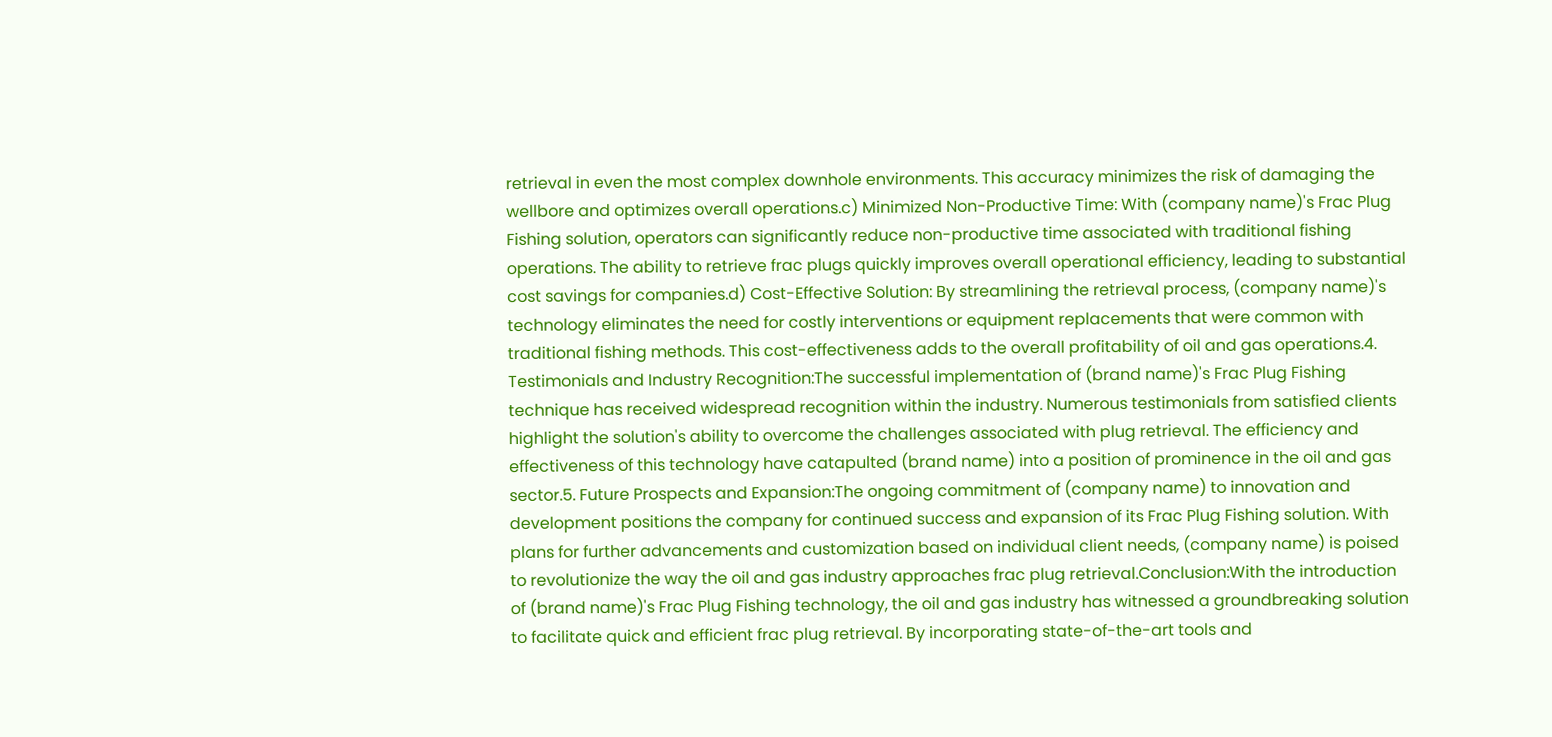retrieval in even the most complex downhole environments. This accuracy minimizes the risk of damaging the wellbore and optimizes overall operations.c) Minimized Non-Productive Time: With (company name)'s Frac Plug Fishing solution, operators can significantly reduce non-productive time associated with traditional fishing operations. The ability to retrieve frac plugs quickly improves overall operational efficiency, leading to substantial cost savings for companies.d) Cost-Effective Solution: By streamlining the retrieval process, (company name)'s technology eliminates the need for costly interventions or equipment replacements that were common with traditional fishing methods. This cost-effectiveness adds to the overall profitability of oil and gas operations.4. Testimonials and Industry Recognition:The successful implementation of (brand name)'s Frac Plug Fishing technique has received widespread recognition within the industry. Numerous testimonials from satisfied clients highlight the solution's ability to overcome the challenges associated with plug retrieval. The efficiency and effectiveness of this technology have catapulted (brand name) into a position of prominence in the oil and gas sector.5. Future Prospects and Expansion:The ongoing commitment of (company name) to innovation and development positions the company for continued success and expansion of its Frac Plug Fishing solution. With plans for further advancements and customization based on individual client needs, (company name) is poised to revolutionize the way the oil and gas industry approaches frac plug retrieval.Conclusion:With the introduction of (brand name)'s Frac Plug Fishing technology, the oil and gas industry has witnessed a groundbreaking solution to facilitate quick and efficient frac plug retrieval. By incorporating state-of-the-art tools and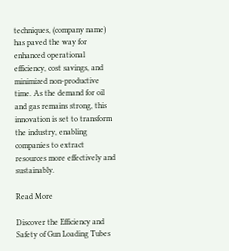techniques, (company name) has paved the way for enhanced operational efficiency, cost savings, and minimized non-productive time. As the demand for oil and gas remains strong, this innovation is set to transform the industry, enabling companies to extract resources more effectively and sustainably.

Read More

Discover the Efficiency and Safety of Gun Loading Tubes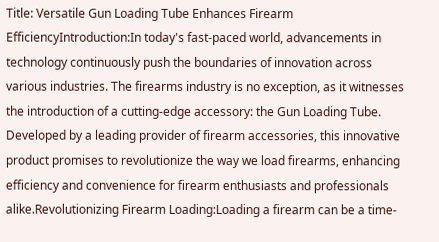Title: Versatile Gun Loading Tube Enhances Firearm EfficiencyIntroduction:In today's fast-paced world, advancements in technology continuously push the boundaries of innovation across various industries. The firearms industry is no exception, as it witnesses the introduction of a cutting-edge accessory: the Gun Loading Tube. Developed by a leading provider of firearm accessories, this innovative product promises to revolutionize the way we load firearms, enhancing efficiency and convenience for firearm enthusiasts and professionals alike.Revolutionizing Firearm Loading:Loading a firearm can be a time-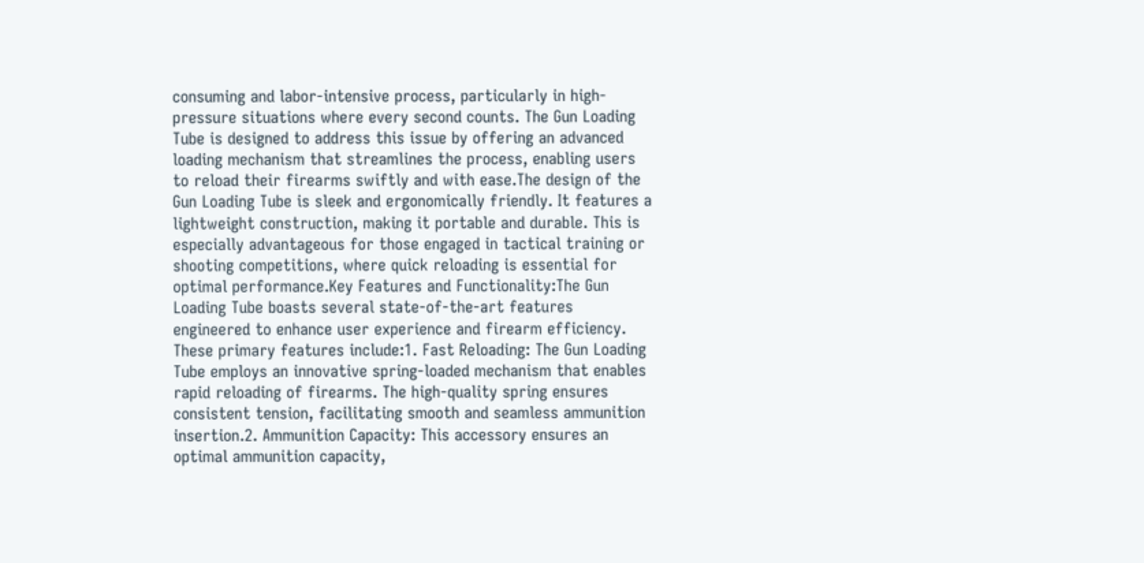consuming and labor-intensive process, particularly in high-pressure situations where every second counts. The Gun Loading Tube is designed to address this issue by offering an advanced loading mechanism that streamlines the process, enabling users to reload their firearms swiftly and with ease.The design of the Gun Loading Tube is sleek and ergonomically friendly. It features a lightweight construction, making it portable and durable. This is especially advantageous for those engaged in tactical training or shooting competitions, where quick reloading is essential for optimal performance.Key Features and Functionality:The Gun Loading Tube boasts several state-of-the-art features engineered to enhance user experience and firearm efficiency. These primary features include:1. Fast Reloading: The Gun Loading Tube employs an innovative spring-loaded mechanism that enables rapid reloading of firearms. The high-quality spring ensures consistent tension, facilitating smooth and seamless ammunition insertion.2. Ammunition Capacity: This accessory ensures an optimal ammunition capacity,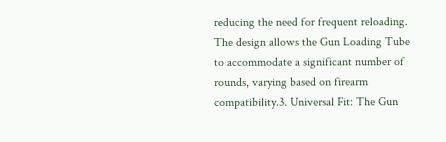reducing the need for frequent reloading. The design allows the Gun Loading Tube to accommodate a significant number of rounds, varying based on firearm compatibility.3. Universal Fit: The Gun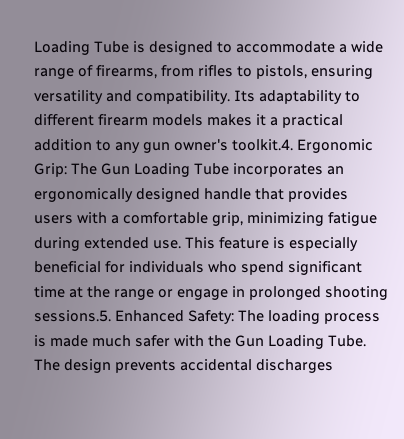Loading Tube is designed to accommodate a wide range of firearms, from rifles to pistols, ensuring versatility and compatibility. Its adaptability to different firearm models makes it a practical addition to any gun owner's toolkit.4. Ergonomic Grip: The Gun Loading Tube incorporates an ergonomically designed handle that provides users with a comfortable grip, minimizing fatigue during extended use. This feature is especially beneficial for individuals who spend significant time at the range or engage in prolonged shooting sessions.5. Enhanced Safety: The loading process is made much safer with the Gun Loading Tube. The design prevents accidental discharges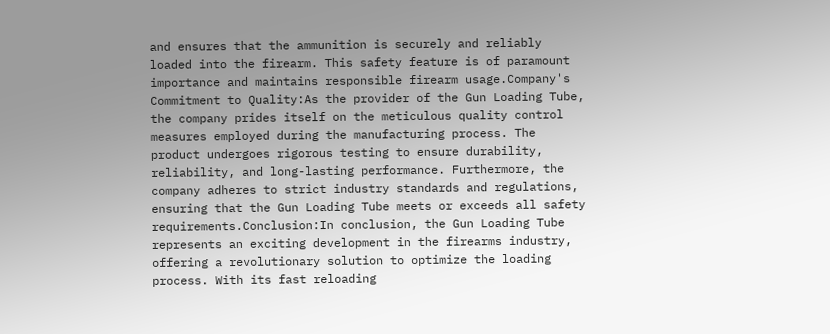and ensures that the ammunition is securely and reliably loaded into the firearm. This safety feature is of paramount importance and maintains responsible firearm usage.Company's Commitment to Quality:As the provider of the Gun Loading Tube, the company prides itself on the meticulous quality control measures employed during the manufacturing process. The product undergoes rigorous testing to ensure durability, reliability, and long-lasting performance. Furthermore, the company adheres to strict industry standards and regulations, ensuring that the Gun Loading Tube meets or exceeds all safety requirements.Conclusion:In conclusion, the Gun Loading Tube represents an exciting development in the firearms industry, offering a revolutionary solution to optimize the loading process. With its fast reloading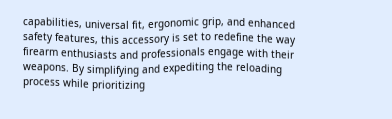capabilities, universal fit, ergonomic grip, and enhanced safety features, this accessory is set to redefine the way firearm enthusiasts and professionals engage with their weapons. By simplifying and expediting the reloading process while prioritizing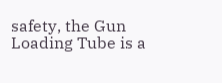safety, the Gun Loading Tube is a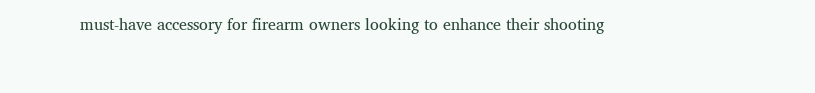must-have accessory for firearm owners looking to enhance their shooting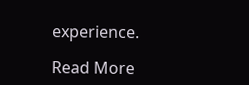experience.

Read More